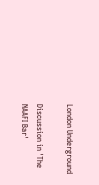London Underground

Discussion in 'The NAAFI Bar'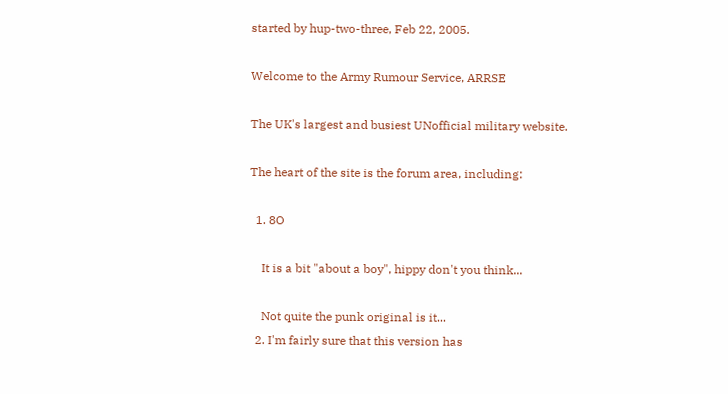started by hup-two-three, Feb 22, 2005.

Welcome to the Army Rumour Service, ARRSE

The UK's largest and busiest UNofficial military website.

The heart of the site is the forum area, including:

  1. 8O

    It is a bit "about a boy", hippy don't you think...

    Not quite the punk original is it...
  2. I'm fairly sure that this version has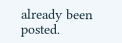already been posted.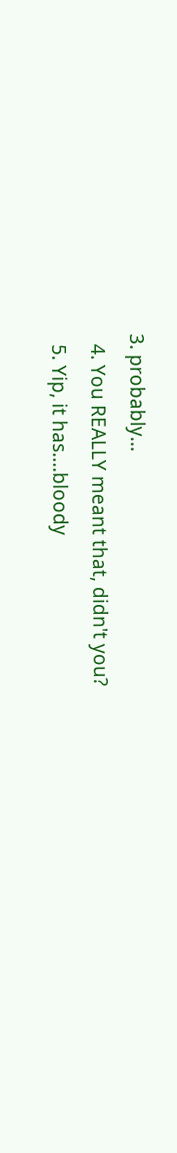3. probably...
  4. You REALLY meant that, didn't you?
  5. Yip, it has....bloody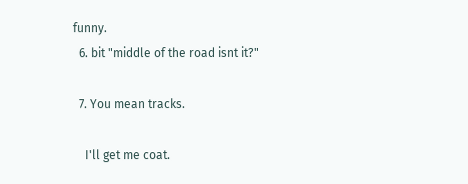funny.
  6. bit "middle of the road isnt it?"

  7. You mean tracks.

    I'll get me coat.